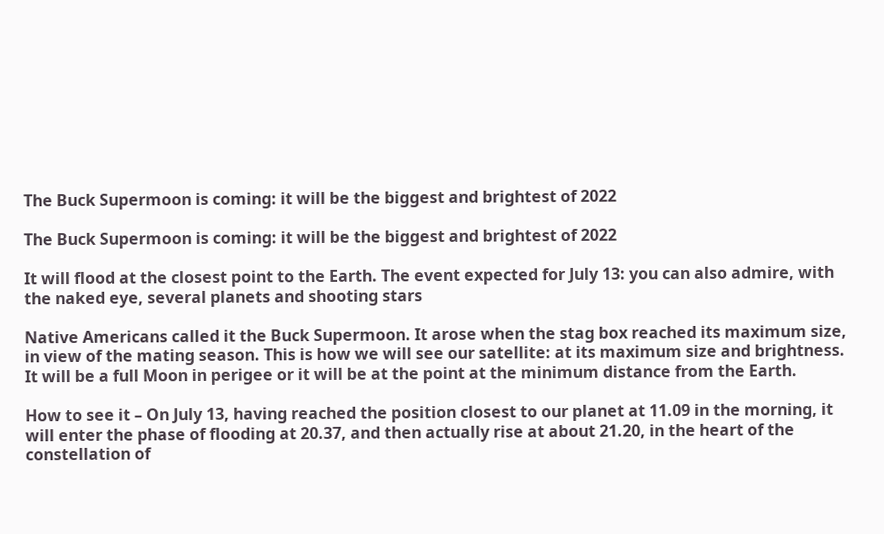The Buck Supermoon is coming: it will be the biggest and brightest of 2022

The Buck Supermoon is coming: it will be the biggest and brightest of 2022

It will flood at the closest point to the Earth. The event expected for July 13: you can also admire, with the naked eye, several planets and shooting stars

Native Americans called it the Buck Supermoon. It arose when the stag box reached its maximum size, in view of the mating season. This is how we will see our satellite: at its maximum size and brightness. It will be a full Moon in perigee or it will be at the point at the minimum distance from the Earth.

How to see it – On July 13, having reached the position closest to our planet at 11.09 in the morning, it will enter the phase of flooding at 20.37, and then actually rise at about 21.20, in the heart of the constellation of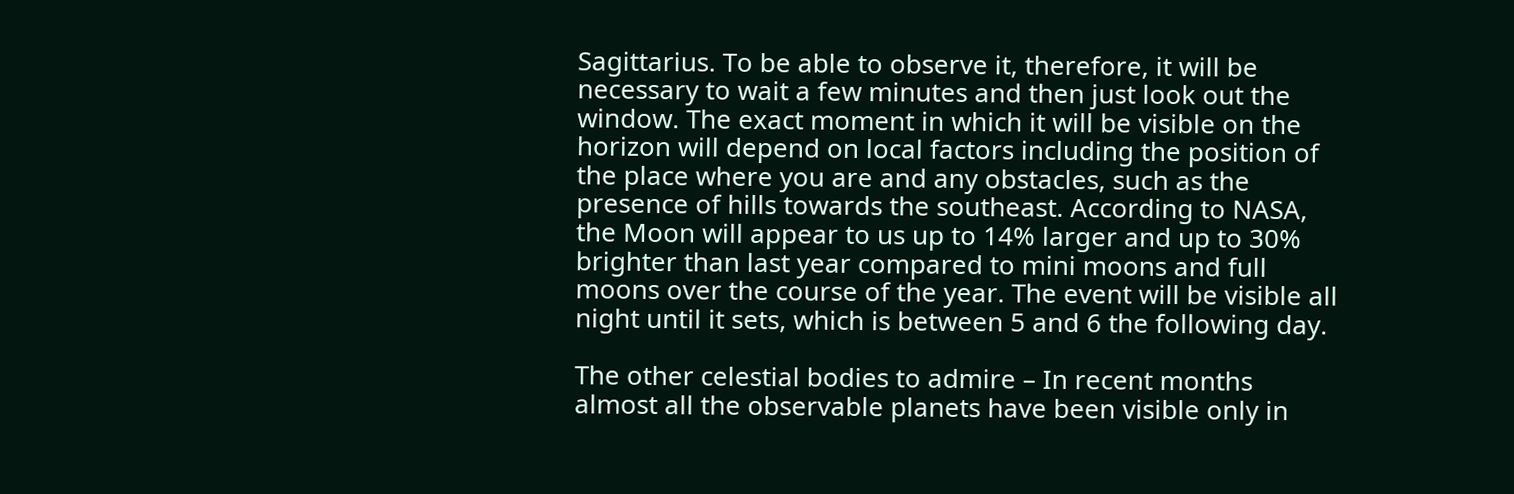Sagittarius. To be able to observe it, therefore, it will be necessary to wait a few minutes and then just look out the window. The exact moment in which it will be visible on the horizon will depend on local factors including the position of the place where you are and any obstacles, such as the presence of hills towards the southeast. According to NASA, the Moon will appear to us up to 14% larger and up to 30% brighter than last year compared to mini moons and full moons over the course of the year. The event will be visible all night until it sets, which is between 5 and 6 the following day.

The other celestial bodies to admire – In recent months almost all the observable planets have been visible only in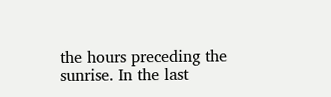the hours preceding the sunrise. In the last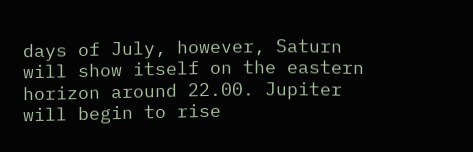days of July, however, Saturn will show itself on the eastern horizon around 22.00. Jupiter will begin to rise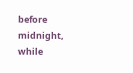before midnight, while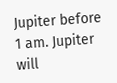Jupiter before 1 am. Jupiter will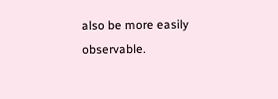also be more easily observable.